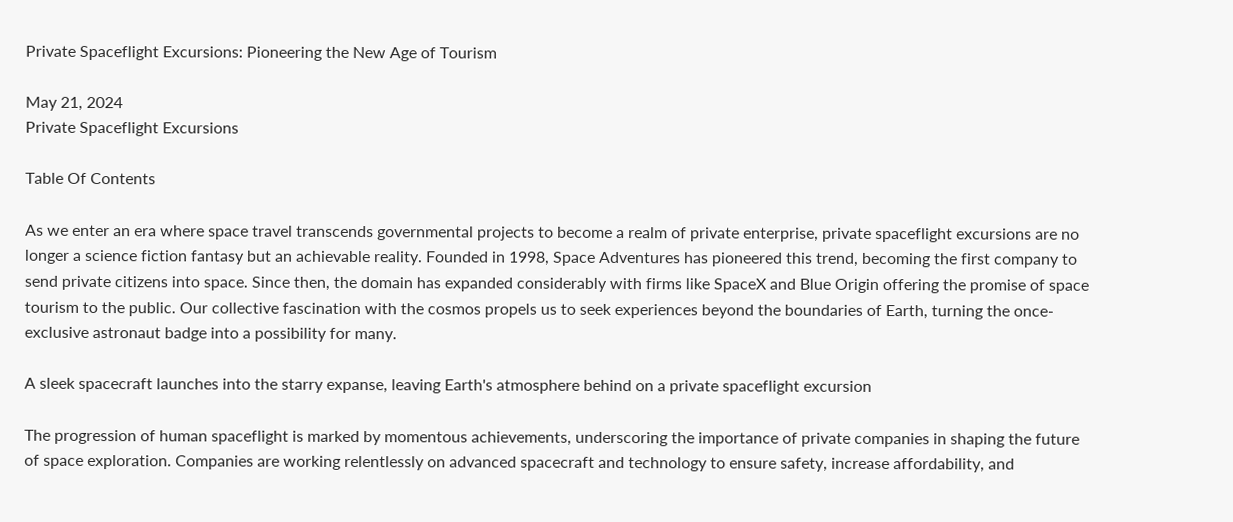Private Spaceflight Excursions: Pioneering the New Age of Tourism

May 21, 2024
Private Spaceflight Excursions

Table Of Contents

As we enter an era where space travel transcends governmental projects to become a realm of private enterprise, private spaceflight excursions are no longer a science fiction fantasy but an achievable reality. Founded in 1998, Space Adventures has pioneered this trend, becoming the first company to send private citizens into space. Since then, the domain has expanded considerably with firms like SpaceX and Blue Origin offering the promise of space tourism to the public. Our collective fascination with the cosmos propels us to seek experiences beyond the boundaries of Earth, turning the once-exclusive astronaut badge into a possibility for many.

A sleek spacecraft launches into the starry expanse, leaving Earth's atmosphere behind on a private spaceflight excursion

The progression of human spaceflight is marked by momentous achievements, underscoring the importance of private companies in shaping the future of space exploration. Companies are working relentlessly on advanced spacecraft and technology to ensure safety, increase affordability, and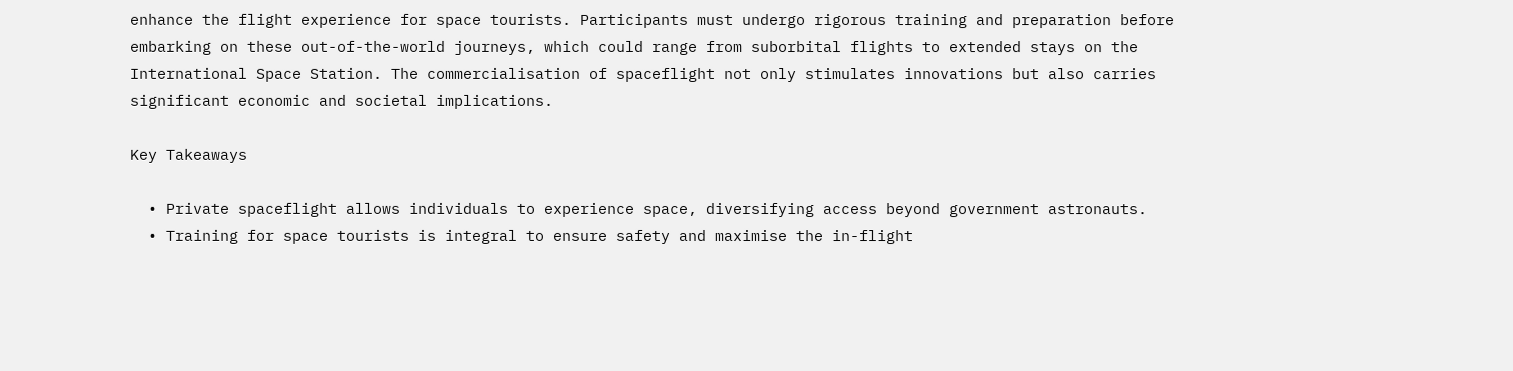enhance the flight experience for space tourists. Participants must undergo rigorous training and preparation before embarking on these out-of-the-world journeys, which could range from suborbital flights to extended stays on the International Space Station. The commercialisation of spaceflight not only stimulates innovations but also carries significant economic and societal implications.

Key Takeaways

  • Private spaceflight allows individuals to experience space, diversifying access beyond government astronauts.
  • Training for space tourists is integral to ensure safety and maximise the in-flight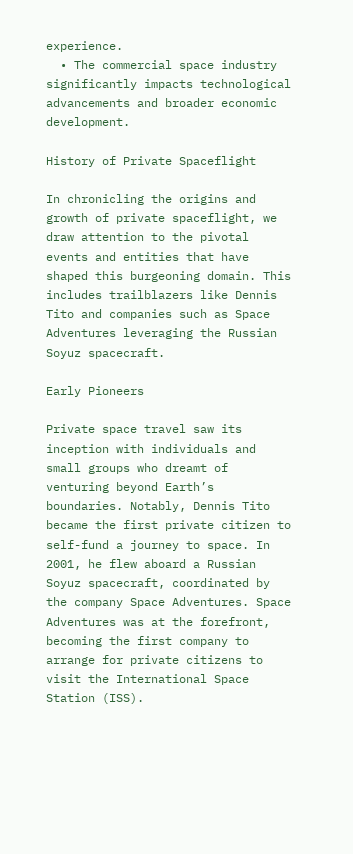experience.
  • The commercial space industry significantly impacts technological advancements and broader economic development.

History of Private Spaceflight

In chronicling the origins and growth of private spaceflight, we draw attention to the pivotal events and entities that have shaped this burgeoning domain. This includes trailblazers like Dennis Tito and companies such as Space Adventures leveraging the Russian Soyuz spacecraft.

Early Pioneers

Private space travel saw its inception with individuals and small groups who dreamt of venturing beyond Earth’s boundaries. Notably, Dennis Tito became the first private citizen to self-fund a journey to space. In 2001, he flew aboard a Russian Soyuz spacecraft, coordinated by the company Space Adventures. Space Adventures was at the forefront, becoming the first company to arrange for private citizens to visit the International Space Station (ISS).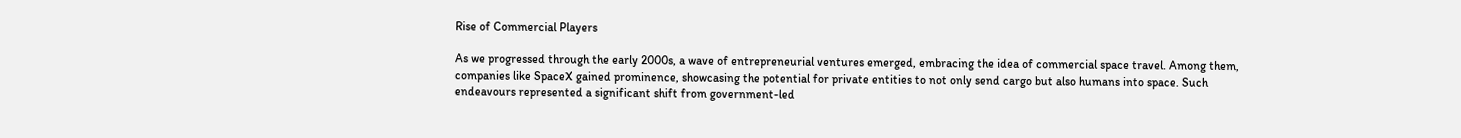Rise of Commercial Players

As we progressed through the early 2000s, a wave of entrepreneurial ventures emerged, embracing the idea of commercial space travel. Among them, companies like SpaceX gained prominence, showcasing the potential for private entities to not only send cargo but also humans into space. Such endeavours represented a significant shift from government-led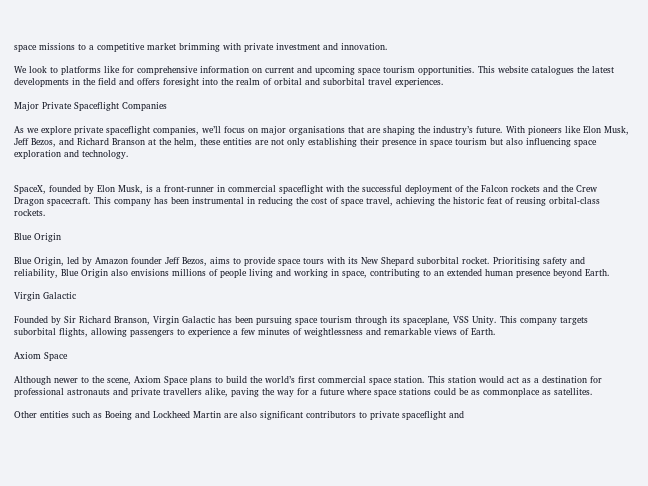space missions to a competitive market brimming with private investment and innovation.

We look to platforms like for comprehensive information on current and upcoming space tourism opportunities. This website catalogues the latest developments in the field and offers foresight into the realm of orbital and suborbital travel experiences.

Major Private Spaceflight Companies

As we explore private spaceflight companies, we’ll focus on major organisations that are shaping the industry’s future. With pioneers like Elon Musk, Jeff Bezos, and Richard Branson at the helm, these entities are not only establishing their presence in space tourism but also influencing space exploration and technology.


SpaceX, founded by Elon Musk, is a front-runner in commercial spaceflight with the successful deployment of the Falcon rockets and the Crew Dragon spacecraft. This company has been instrumental in reducing the cost of space travel, achieving the historic feat of reusing orbital-class rockets.

Blue Origin

Blue Origin, led by Amazon founder Jeff Bezos, aims to provide space tours with its New Shepard suborbital rocket. Prioritising safety and reliability, Blue Origin also envisions millions of people living and working in space, contributing to an extended human presence beyond Earth.

Virgin Galactic

Founded by Sir Richard Branson, Virgin Galactic has been pursuing space tourism through its spaceplane, VSS Unity. This company targets suborbital flights, allowing passengers to experience a few minutes of weightlessness and remarkable views of Earth.

Axiom Space

Although newer to the scene, Axiom Space plans to build the world’s first commercial space station. This station would act as a destination for professional astronauts and private travellers alike, paving the way for a future where space stations could be as commonplace as satellites.

Other entities such as Boeing and Lockheed Martin are also significant contributors to private spaceflight and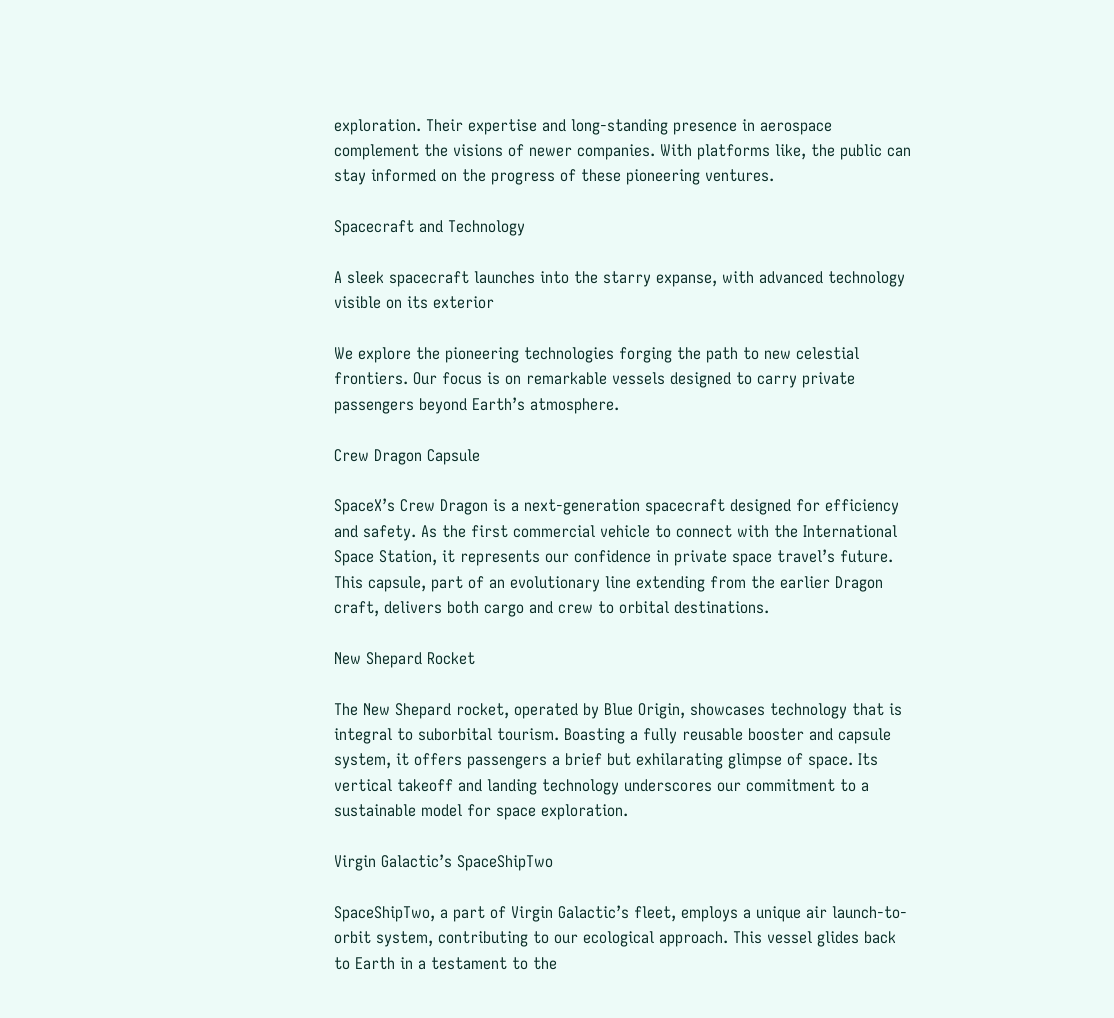exploration. Their expertise and long-standing presence in aerospace complement the visions of newer companies. With platforms like, the public can stay informed on the progress of these pioneering ventures.

Spacecraft and Technology

A sleek spacecraft launches into the starry expanse, with advanced technology visible on its exterior

We explore the pioneering technologies forging the path to new celestial frontiers. Our focus is on remarkable vessels designed to carry private passengers beyond Earth’s atmosphere.

Crew Dragon Capsule

SpaceX’s Crew Dragon is a next-generation spacecraft designed for efficiency and safety. As the first commercial vehicle to connect with the International Space Station, it represents our confidence in private space travel’s future. This capsule, part of an evolutionary line extending from the earlier Dragon craft, delivers both cargo and crew to orbital destinations.

New Shepard Rocket

The New Shepard rocket, operated by Blue Origin, showcases technology that is integral to suborbital tourism. Boasting a fully reusable booster and capsule system, it offers passengers a brief but exhilarating glimpse of space. Its vertical takeoff and landing technology underscores our commitment to a sustainable model for space exploration.

Virgin Galactic’s SpaceShipTwo

SpaceShipTwo, a part of Virgin Galactic’s fleet, employs a unique air launch-to-orbit system, contributing to our ecological approach. This vessel glides back to Earth in a testament to the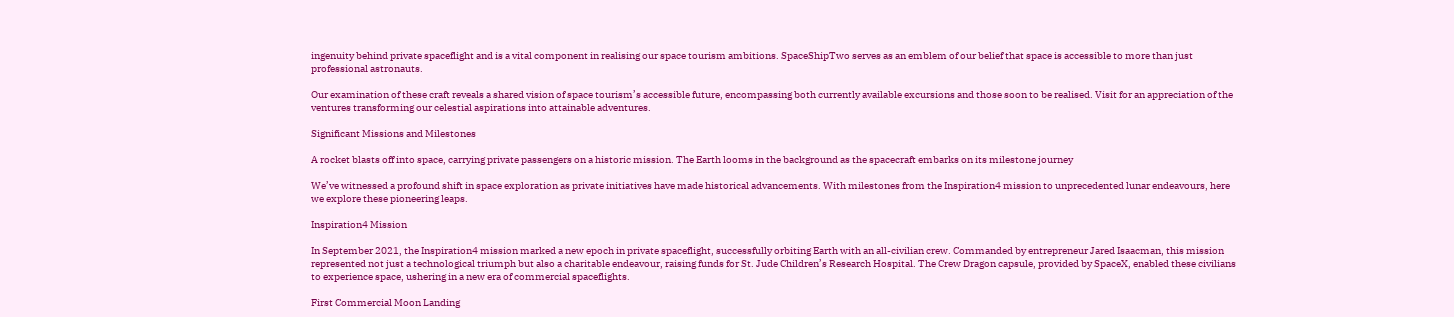ingenuity behind private spaceflight and is a vital component in realising our space tourism ambitions. SpaceShipTwo serves as an emblem of our belief that space is accessible to more than just professional astronauts.

Our examination of these craft reveals a shared vision of space tourism’s accessible future, encompassing both currently available excursions and those soon to be realised. Visit for an appreciation of the ventures transforming our celestial aspirations into attainable adventures.

Significant Missions and Milestones

A rocket blasts off into space, carrying private passengers on a historic mission. The Earth looms in the background as the spacecraft embarks on its milestone journey

We’ve witnessed a profound shift in space exploration as private initiatives have made historical advancements. With milestones from the Inspiration4 mission to unprecedented lunar endeavours, here we explore these pioneering leaps.

Inspiration4 Mission

In September 2021, the Inspiration4 mission marked a new epoch in private spaceflight, successfully orbiting Earth with an all-civilian crew. Commanded by entrepreneur Jared Isaacman, this mission represented not just a technological triumph but also a charitable endeavour, raising funds for St. Jude Children’s Research Hospital. The Crew Dragon capsule, provided by SpaceX, enabled these civilians to experience space, ushering in a new era of commercial spaceflights.

First Commercial Moon Landing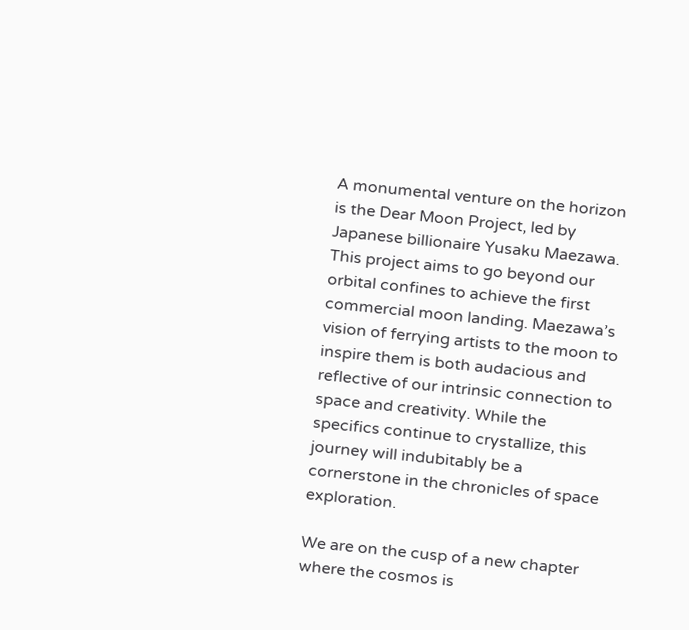A monumental venture on the horizon is the Dear Moon Project, led by Japanese billionaire Yusaku Maezawa. This project aims to go beyond our orbital confines to achieve the first commercial moon landing. Maezawa’s vision of ferrying artists to the moon to inspire them is both audacious and reflective of our intrinsic connection to space and creativity. While the specifics continue to crystallize, this journey will indubitably be a cornerstone in the chronicles of space exploration.

We are on the cusp of a new chapter where the cosmos is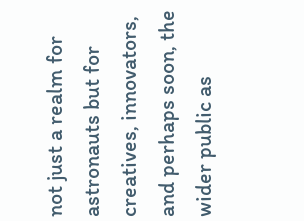not just a realm for astronauts but for creatives, innovators, and perhaps soon, the wider public as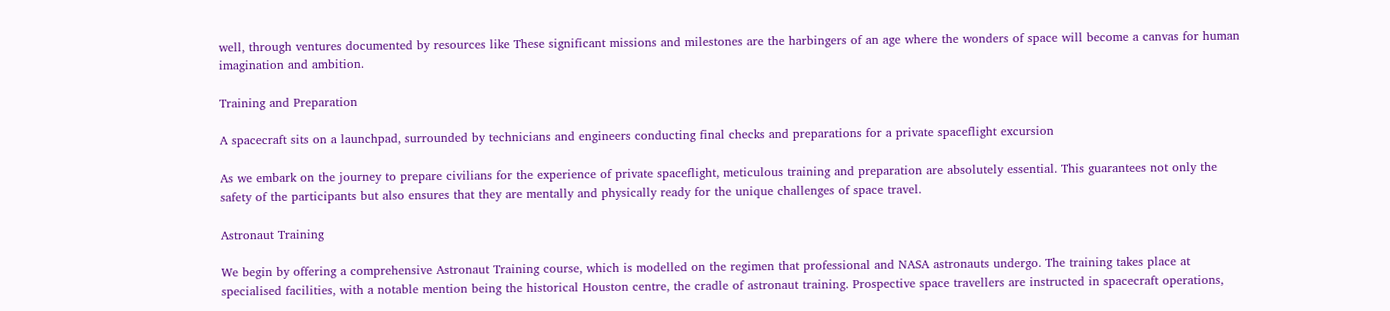well, through ventures documented by resources like These significant missions and milestones are the harbingers of an age where the wonders of space will become a canvas for human imagination and ambition.

Training and Preparation

A spacecraft sits on a launchpad, surrounded by technicians and engineers conducting final checks and preparations for a private spaceflight excursion

As we embark on the journey to prepare civilians for the experience of private spaceflight, meticulous training and preparation are absolutely essential. This guarantees not only the safety of the participants but also ensures that they are mentally and physically ready for the unique challenges of space travel.

Astronaut Training

We begin by offering a comprehensive Astronaut Training course, which is modelled on the regimen that professional and NASA astronauts undergo. The training takes place at specialised facilities, with a notable mention being the historical Houston centre, the cradle of astronaut training. Prospective space travellers are instructed in spacecraft operations,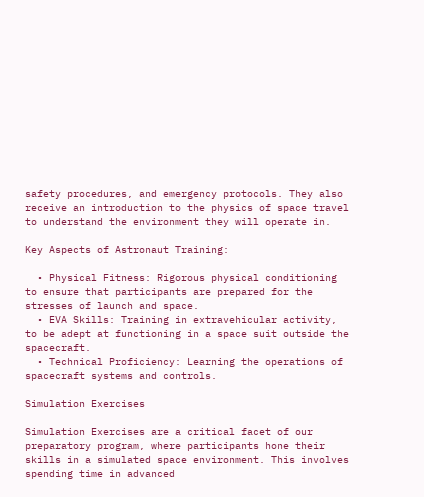safety procedures, and emergency protocols. They also receive an introduction to the physics of space travel to understand the environment they will operate in.

Key Aspects of Astronaut Training:

  • Physical Fitness: Rigorous physical conditioning to ensure that participants are prepared for the stresses of launch and space.
  • EVA Skills: Training in extravehicular activity, to be adept at functioning in a space suit outside the spacecraft.
  • Technical Proficiency: Learning the operations of spacecraft systems and controls.

Simulation Exercises

Simulation Exercises are a critical facet of our preparatory program, where participants hone their skills in a simulated space environment. This involves spending time in advanced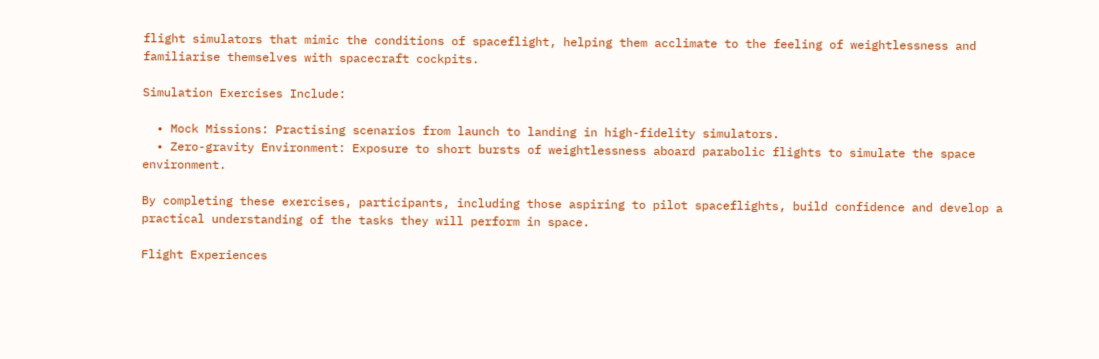flight simulators that mimic the conditions of spaceflight, helping them acclimate to the feeling of weightlessness and familiarise themselves with spacecraft cockpits.

Simulation Exercises Include:

  • Mock Missions: Practising scenarios from launch to landing in high-fidelity simulators.
  • Zero-gravity Environment: Exposure to short bursts of weightlessness aboard parabolic flights to simulate the space environment.

By completing these exercises, participants, including those aspiring to pilot spaceflights, build confidence and develop a practical understanding of the tasks they will perform in space.

Flight Experiences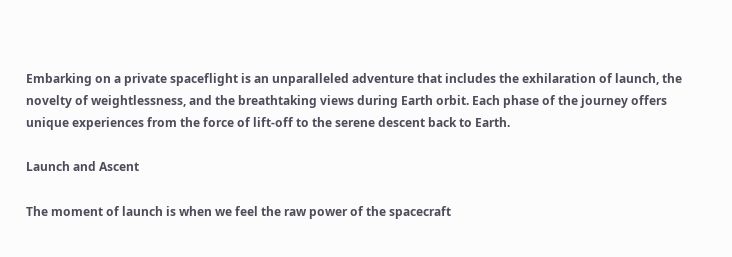Embarking on a private spaceflight is an unparalleled adventure that includes the exhilaration of launch, the novelty of weightlessness, and the breathtaking views during Earth orbit. Each phase of the journey offers unique experiences from the force of lift-off to the serene descent back to Earth.

Launch and Ascent

The moment of launch is when we feel the raw power of the spacecraft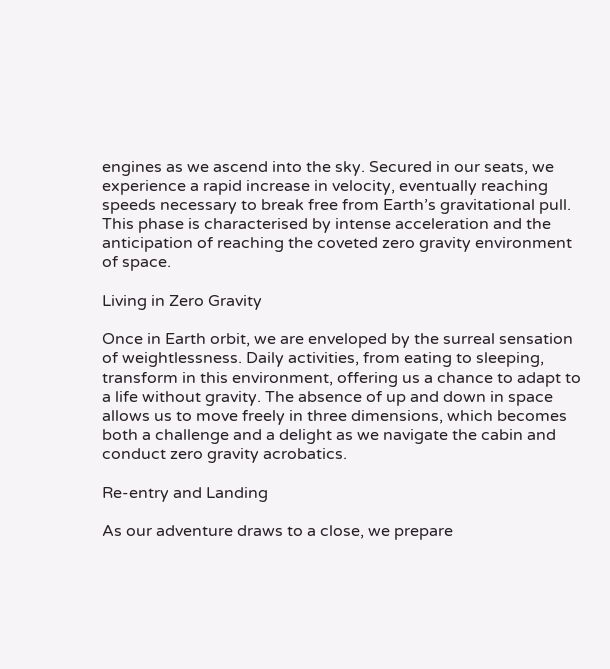engines as we ascend into the sky. Secured in our seats, we experience a rapid increase in velocity, eventually reaching speeds necessary to break free from Earth’s gravitational pull. This phase is characterised by intense acceleration and the anticipation of reaching the coveted zero gravity environment of space.

Living in Zero Gravity

Once in Earth orbit, we are enveloped by the surreal sensation of weightlessness. Daily activities, from eating to sleeping, transform in this environment, offering us a chance to adapt to a life without gravity. The absence of up and down in space allows us to move freely in three dimensions, which becomes both a challenge and a delight as we navigate the cabin and conduct zero gravity acrobatics.

Re-entry and Landing

As our adventure draws to a close, we prepare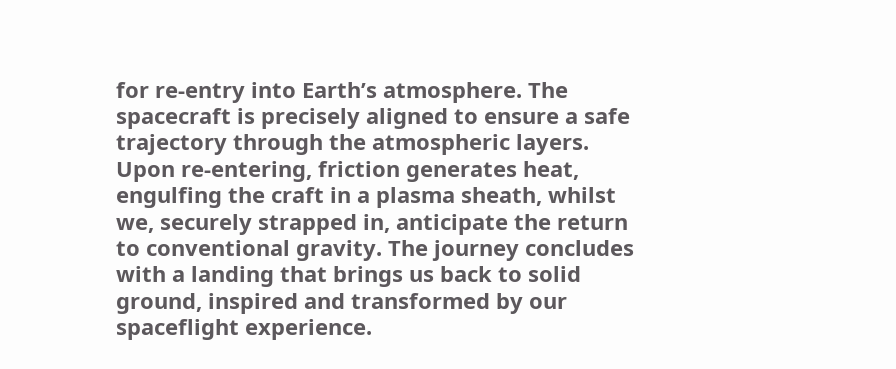for re-entry into Earth’s atmosphere. The spacecraft is precisely aligned to ensure a safe trajectory through the atmospheric layers. Upon re-entering, friction generates heat, engulfing the craft in a plasma sheath, whilst we, securely strapped in, anticipate the return to conventional gravity. The journey concludes with a landing that brings us back to solid ground, inspired and transformed by our spaceflight experience.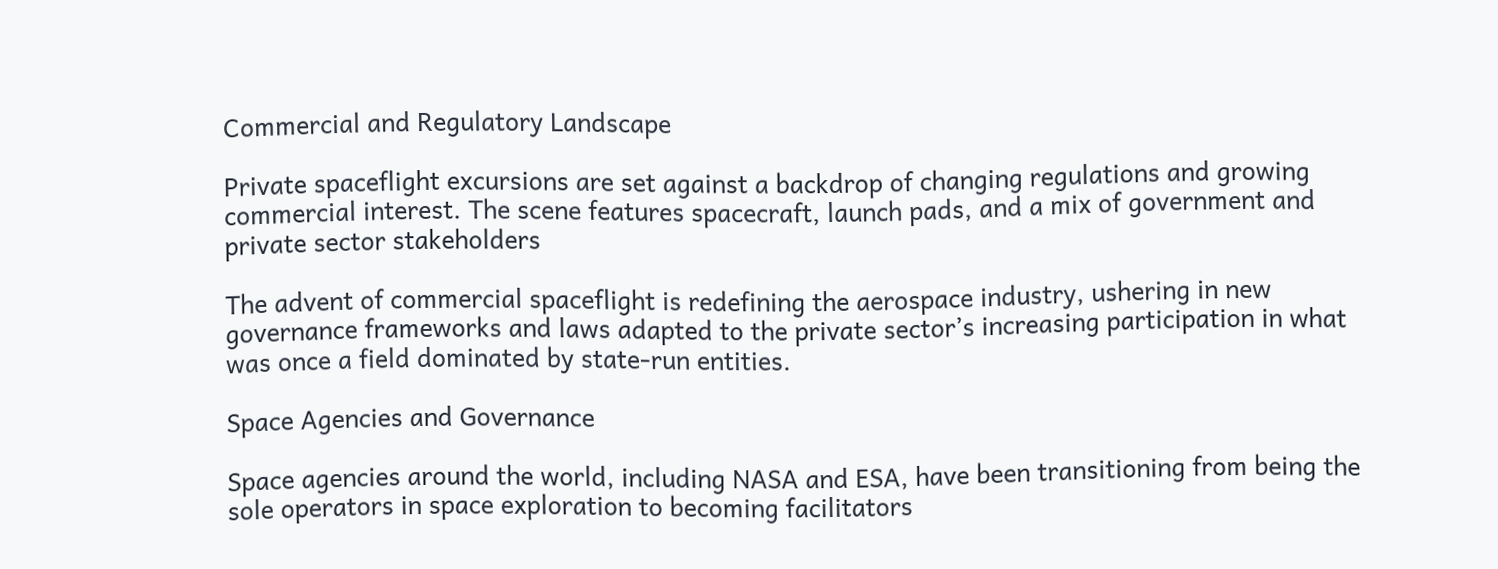Commercial and Regulatory Landscape

Private spaceflight excursions are set against a backdrop of changing regulations and growing commercial interest. The scene features spacecraft, launch pads, and a mix of government and private sector stakeholders

The advent of commercial spaceflight is redefining the aerospace industry, ushering in new governance frameworks and laws adapted to the private sector’s increasing participation in what was once a field dominated by state-run entities.

Space Agencies and Governance

Space agencies around the world, including NASA and ESA, have been transitioning from being the sole operators in space exploration to becoming facilitators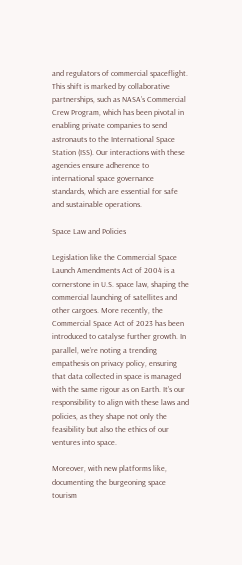and regulators of commercial spaceflight. This shift is marked by collaborative partnerships, such as NASA’s Commercial Crew Program, which has been pivotal in enabling private companies to send astronauts to the International Space Station (ISS). Our interactions with these agencies ensure adherence to international space governance standards, which are essential for safe and sustainable operations.

Space Law and Policies

Legislation like the Commercial Space Launch Amendments Act of 2004 is a cornerstone in U.S. space law, shaping the commercial launching of satellites and other cargoes. More recently, the Commercial Space Act of 2023 has been introduced to catalyse further growth. In parallel, we’re noting a trending empathesis on privacy policy, ensuring that data collected in space is managed with the same rigour as on Earth. It’s our responsibility to align with these laws and policies, as they shape not only the feasibility but also the ethics of our ventures into space.

Moreover, with new platforms like, documenting the burgeoning space tourism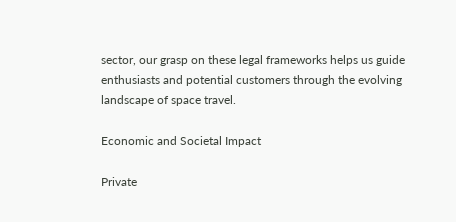sector, our grasp on these legal frameworks helps us guide enthusiasts and potential customers through the evolving landscape of space travel.

Economic and Societal Impact

Private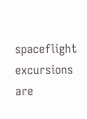spaceflight excursions are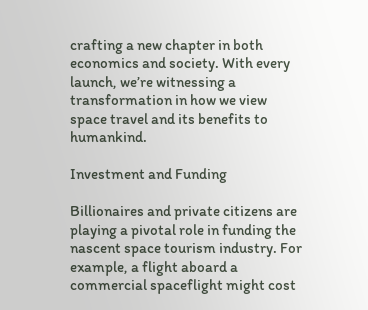crafting a new chapter in both economics and society. With every launch, we’re witnessing a transformation in how we view space travel and its benefits to humankind.

Investment and Funding

Billionaires and private citizens are playing a pivotal role in funding the nascent space tourism industry. For example, a flight aboard a commercial spaceflight might cost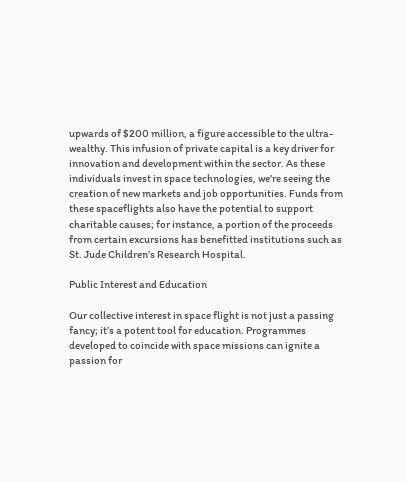upwards of $200 million, a figure accessible to the ultra-wealthy. This infusion of private capital is a key driver for innovation and development within the sector. As these individuals invest in space technologies, we’re seeing the creation of new markets and job opportunities. Funds from these spaceflights also have the potential to support charitable causes; for instance, a portion of the proceeds from certain excursions has benefitted institutions such as St. Jude Children’s Research Hospital.

Public Interest and Education

Our collective interest in space flight is not just a passing fancy; it’s a potent tool for education. Programmes developed to coincide with space missions can ignite a passion for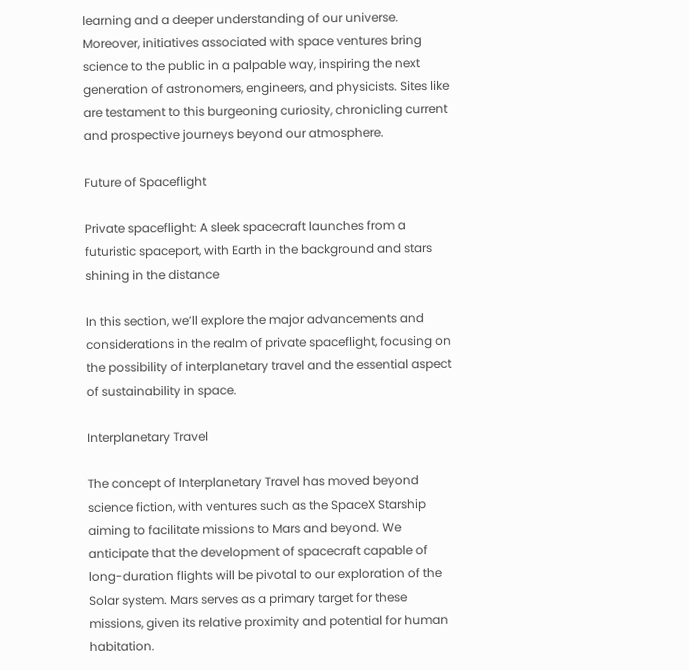learning and a deeper understanding of our universe. Moreover, initiatives associated with space ventures bring science to the public in a palpable way, inspiring the next generation of astronomers, engineers, and physicists. Sites like are testament to this burgeoning curiosity, chronicling current and prospective journeys beyond our atmosphere.

Future of Spaceflight

Private spaceflight: A sleek spacecraft launches from a futuristic spaceport, with Earth in the background and stars shining in the distance

In this section, we’ll explore the major advancements and considerations in the realm of private spaceflight, focusing on the possibility of interplanetary travel and the essential aspect of sustainability in space.

Interplanetary Travel

The concept of Interplanetary Travel has moved beyond science fiction, with ventures such as the SpaceX Starship aiming to facilitate missions to Mars and beyond. We anticipate that the development of spacecraft capable of long-duration flights will be pivotal to our exploration of the Solar system. Mars serves as a primary target for these missions, given its relative proximity and potential for human habitation.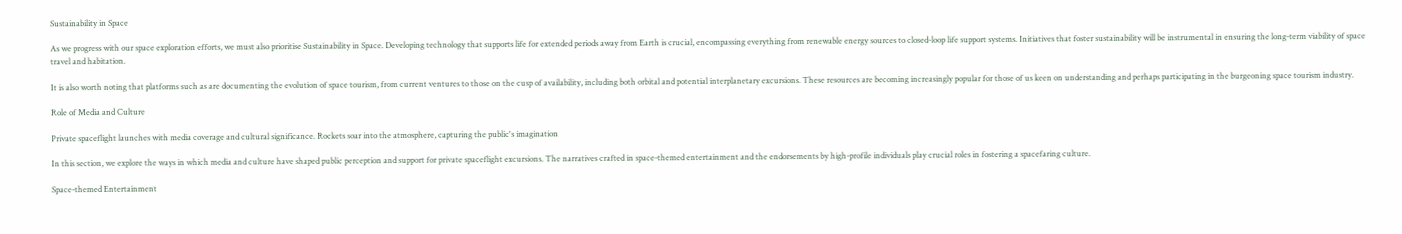Sustainability in Space

As we progress with our space exploration efforts, we must also prioritise Sustainability in Space. Developing technology that supports life for extended periods away from Earth is crucial, encompassing everything from renewable energy sources to closed-loop life support systems. Initiatives that foster sustainability will be instrumental in ensuring the long-term viability of space travel and habitation.

It is also worth noting that platforms such as are documenting the evolution of space tourism, from current ventures to those on the cusp of availability, including both orbital and potential interplanetary excursions. These resources are becoming increasingly popular for those of us keen on understanding and perhaps participating in the burgeoning space tourism industry.

Role of Media and Culture

Private spaceflight launches with media coverage and cultural significance. Rockets soar into the atmosphere, capturing the public's imagination

In this section, we explore the ways in which media and culture have shaped public perception and support for private spaceflight excursions. The narratives crafted in space-themed entertainment and the endorsements by high-profile individuals play crucial roles in fostering a spacefaring culture.

Space-themed Entertainment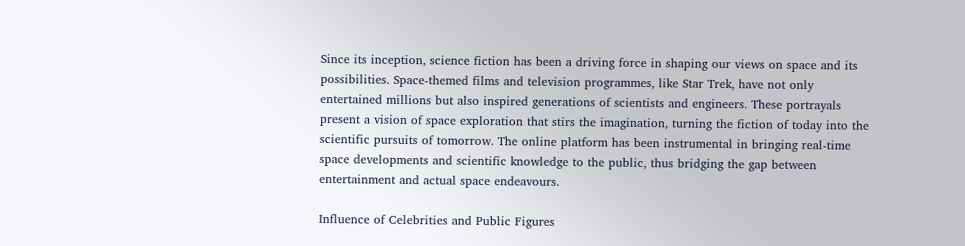Since its inception, science fiction has been a driving force in shaping our views on space and its possibilities. Space-themed films and television programmes, like Star Trek, have not only entertained millions but also inspired generations of scientists and engineers. These portrayals present a vision of space exploration that stirs the imagination, turning the fiction of today into the scientific pursuits of tomorrow. The online platform has been instrumental in bringing real-time space developments and scientific knowledge to the public, thus bridging the gap between entertainment and actual space endeavours.

Influence of Celebrities and Public Figures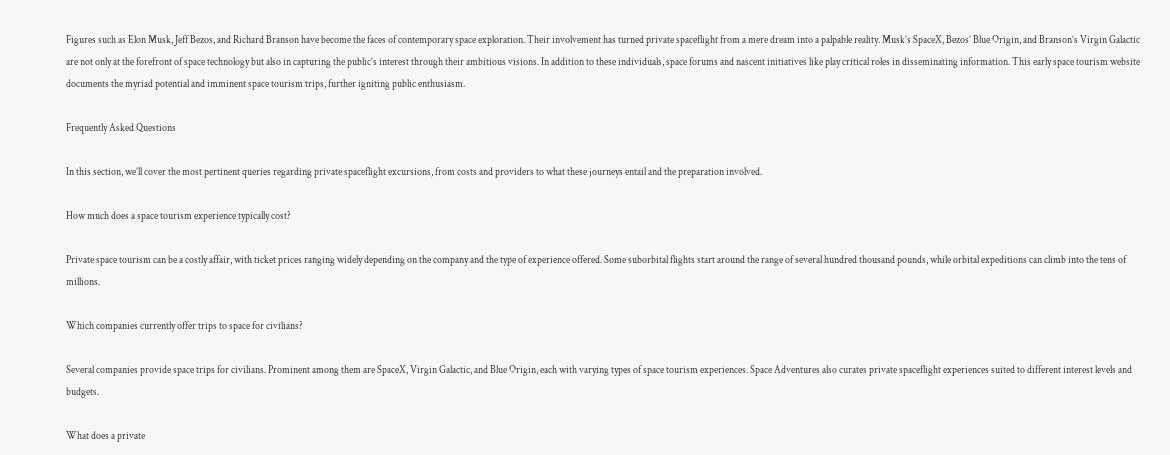Figures such as Elon Musk, Jeff Bezos, and Richard Branson have become the faces of contemporary space exploration. Their involvement has turned private spaceflight from a mere dream into a palpable reality. Musk’s SpaceX, Bezos’ Blue Origin, and Branson’s Virgin Galactic are not only at the forefront of space technology but also in capturing the public’s interest through their ambitious visions. In addition to these individuals, space forums and nascent initiatives like play critical roles in disseminating information. This early space tourism website documents the myriad potential and imminent space tourism trips, further igniting public enthusiasm.

Frequently Asked Questions

In this section, we’ll cover the most pertinent queries regarding private spaceflight excursions, from costs and providers to what these journeys entail and the preparation involved.

How much does a space tourism experience typically cost?

Private space tourism can be a costly affair, with ticket prices ranging widely depending on the company and the type of experience offered. Some suborbital flights start around the range of several hundred thousand pounds, while orbital expeditions can climb into the tens of millions.

Which companies currently offer trips to space for civilians?

Several companies provide space trips for civilians. Prominent among them are SpaceX, Virgin Galactic, and Blue Origin, each with varying types of space tourism experiences. Space Adventures also curates private spaceflight experiences suited to different interest levels and budgets.

What does a private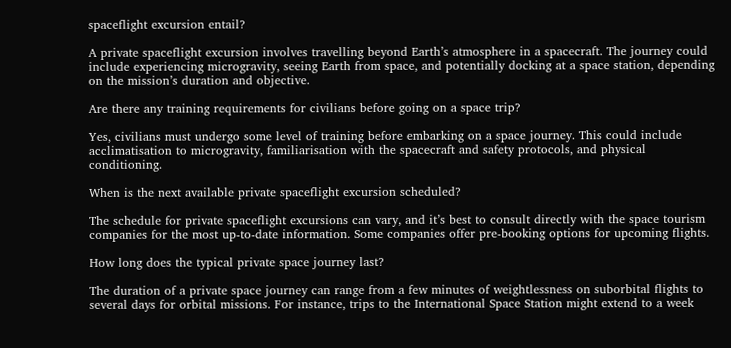spaceflight excursion entail?

A private spaceflight excursion involves travelling beyond Earth’s atmosphere in a spacecraft. The journey could include experiencing microgravity, seeing Earth from space, and potentially docking at a space station, depending on the mission’s duration and objective.

Are there any training requirements for civilians before going on a space trip?

Yes, civilians must undergo some level of training before embarking on a space journey. This could include acclimatisation to microgravity, familiarisation with the spacecraft and safety protocols, and physical conditioning.

When is the next available private spaceflight excursion scheduled?

The schedule for private spaceflight excursions can vary, and it’s best to consult directly with the space tourism companies for the most up-to-date information. Some companies offer pre-booking options for upcoming flights.

How long does the typical private space journey last?

The duration of a private space journey can range from a few minutes of weightlessness on suborbital flights to several days for orbital missions. For instance, trips to the International Space Station might extend to a week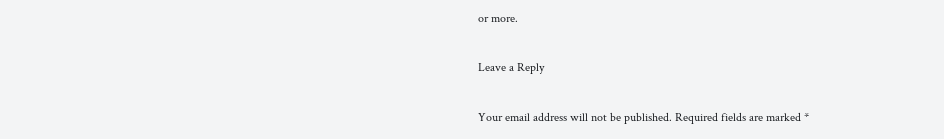or more.

Leave a Reply

Your email address will not be published. Required fields are marked *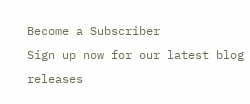Become a Subscriber
Sign up now for our latest blog releases